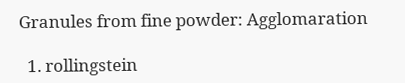Granules from fine powder: Agglomaration

  1. rollingstein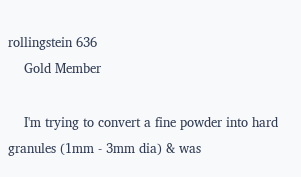rollingstein 636
    Gold Member

    I'm trying to convert a fine powder into hard granules (1mm - 3mm dia) & was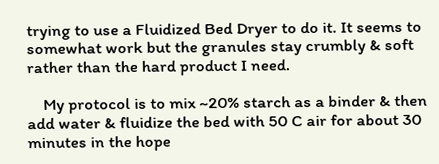trying to use a Fluidized Bed Dryer to do it. It seems to somewhat work but the granules stay crumbly & soft rather than the hard product I need.

    My protocol is to mix ~20% starch as a binder & then add water & fluidize the bed with 50 C air for about 30 minutes in the hope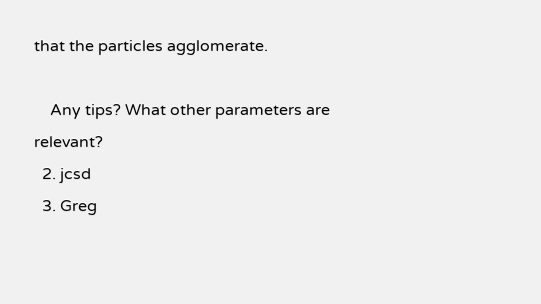that the particles agglomerate.

    Any tips? What other parameters are relevant?
  2. jcsd
  3. Greg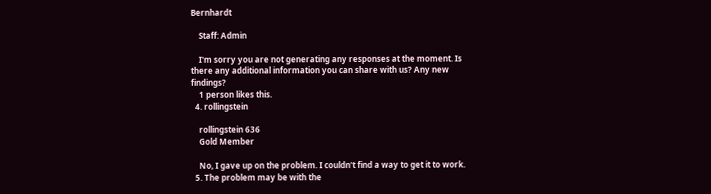Bernhardt

    Staff: Admin

    I'm sorry you are not generating any responses at the moment. Is there any additional information you can share with us? Any new findings?
    1 person likes this.
  4. rollingstein

    rollingstein 636
    Gold Member

    No, I gave up on the problem. I couldn't find a way to get it to work.
  5. The problem may be with the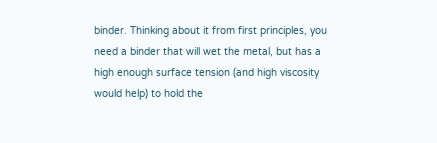binder. Thinking about it from first principles, you need a binder that will wet the metal, but has a high enough surface tension (and high viscosity would help) to hold the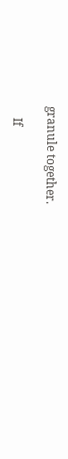granule together.

    If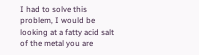I had to solve this problem, I would be looking at a fatty acid salt of the metal you are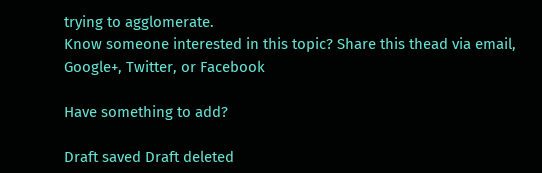trying to agglomerate.
Know someone interested in this topic? Share this thead via email, Google+, Twitter, or Facebook

Have something to add?

Draft saved Draft deleted